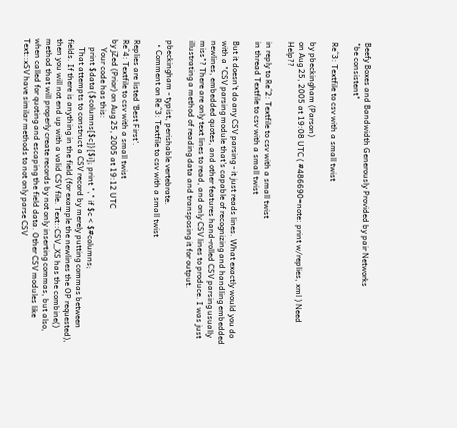Beefy Boxes and Bandwidth Generously Provided by pair Networks
"be consistent"

Re^3: Textfile to csv with a small twist

by pbeckingham (Parson)
on Aug 25, 2005 at 19:08 UTC ( #486690=note: print w/replies, xml ) Need Help??

in reply to Re^2: Textfile to csv with a small twist
in thread Textfile to csv with a small twist

But it doesn't do any CSV parsing - it just reads lines. What exactly would you do with a "CSV parsing module that's capable of recognizing and handling embedded newlines, embedded quotes, and other features hand-rolled CSV parsing usually miss"? There are only text lines to read, and only CSV lines to produce. I was just illustrating a method of reading data and transposing it for output.

pbeckingham - typist, perishable vertebrate.
  • Comment on Re^3: Textfile to csv with a small twist

Replies are listed 'Best First'.
Re^4: Textfile to csv with a small twist
by jZed (Prior) on Aug 25, 2005 at 19:12 UTC
    Your code has this:
    print $data{$columns[$c]}[$i]; print "," if $c < $#columns;
    That attempts to construct a CSV record by merely putting commas between fields. If there is anything in the field (for example the newlines the OP requested), then you will not end up with a valid CSV file. Text::CSV_XS has the combine() method that will properly create records by not only inserting commas, but also, when called for quoting and escaping the field data. Other CSV modules like Text::xSV have similar methods to not only parse CSV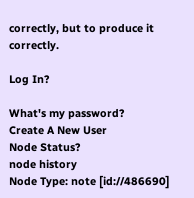correctly, but to produce it correctly.

Log In?

What's my password?
Create A New User
Node Status?
node history
Node Type: note [id://486690]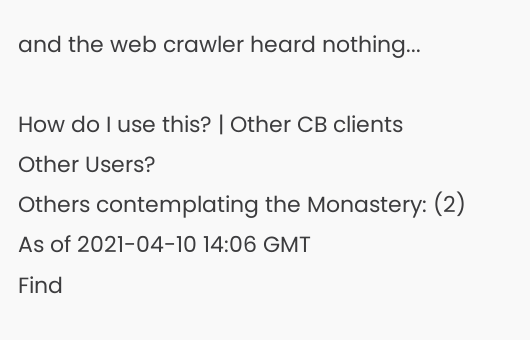and the web crawler heard nothing...

How do I use this? | Other CB clients
Other Users?
Others contemplating the Monastery: (2)
As of 2021-04-10 14:06 GMT
Find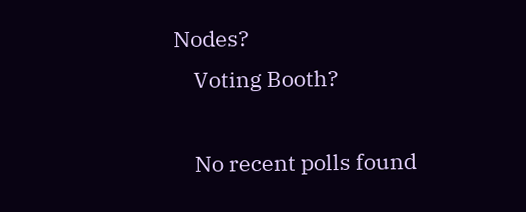Nodes?
    Voting Booth?

    No recent polls found